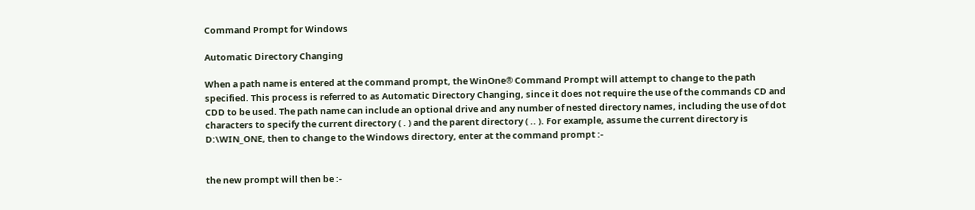Command Prompt for Windows

Automatic Directory Changing

When a path name is entered at the command prompt, the WinOne® Command Prompt will attempt to change to the path specified. This process is referred to as Automatic Directory Changing, since it does not require the use of the commands CD and CDD to be used. The path name can include an optional drive and any number of nested directory names, including the use of dot characters to specify the current directory ( . ) and the parent directory ( .. ). For example, assume the current directory is D:\WIN_ONE, then to change to the Windows directory, enter at the command prompt :-


the new prompt will then be :-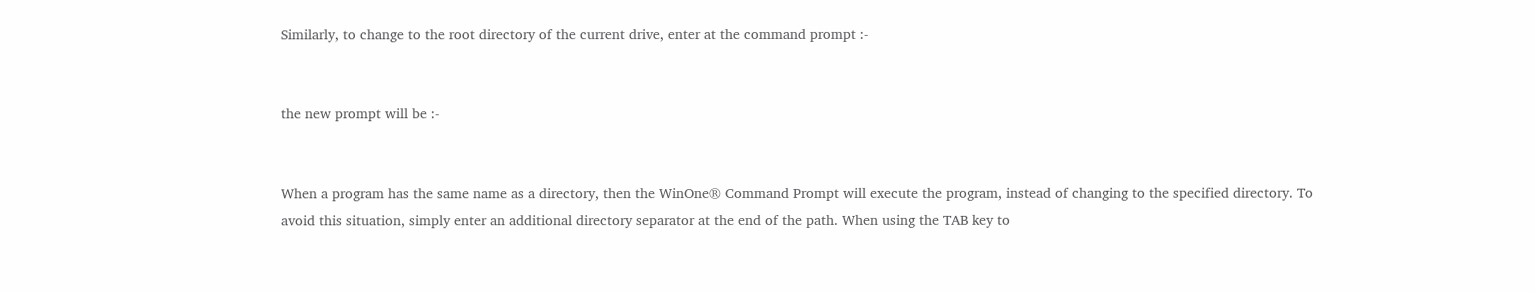Similarly, to change to the root directory of the current drive, enter at the command prompt :-


the new prompt will be :-


When a program has the same name as a directory, then the WinOne® Command Prompt will execute the program, instead of changing to the specified directory. To avoid this situation, simply enter an additional directory separator at the end of the path. When using the TAB key to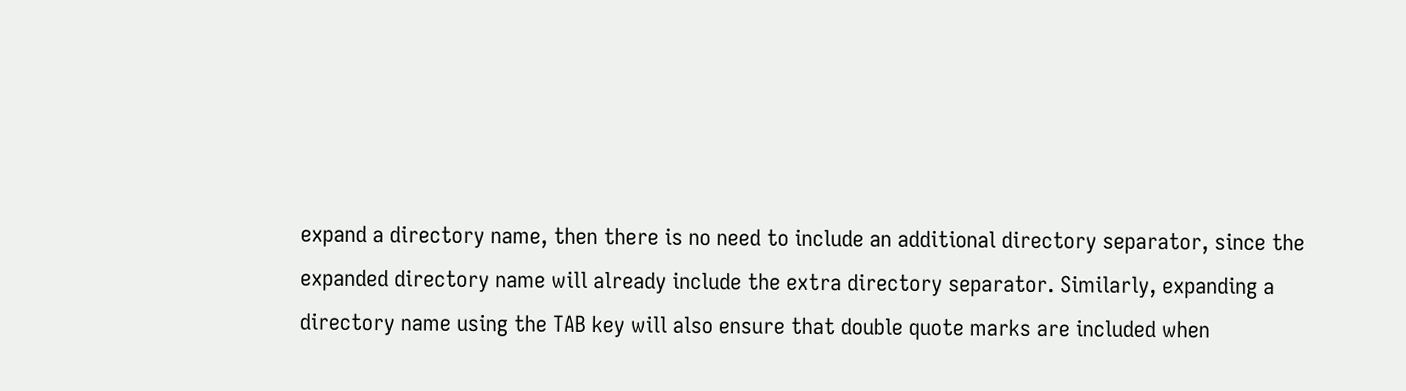expand a directory name, then there is no need to include an additional directory separator, since the expanded directory name will already include the extra directory separator. Similarly, expanding a directory name using the TAB key will also ensure that double quote marks are included when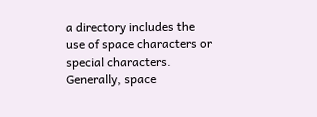a directory includes the use of space characters or special characters. Generally, space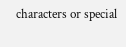characters or special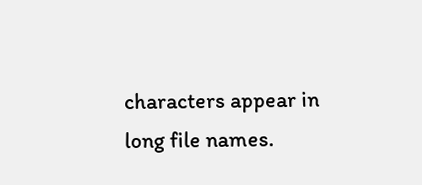characters appear in long file names.